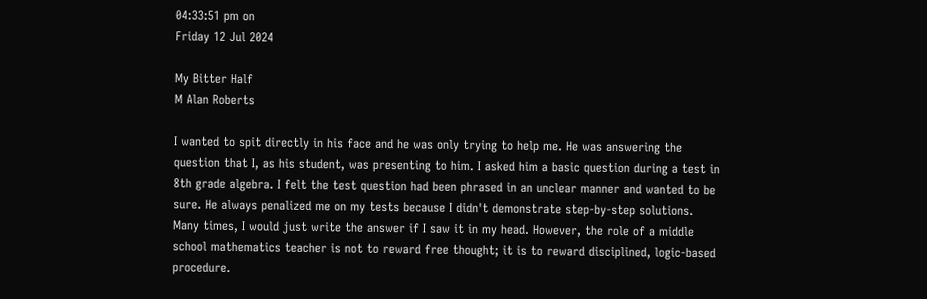04:33:51 pm on
Friday 12 Jul 2024

My Bitter Half
M Alan Roberts

I wanted to spit directly in his face and he was only trying to help me. He was answering the question that I, as his student, was presenting to him. I asked him a basic question during a test in 8th grade algebra. I felt the test question had been phrased in an unclear manner and wanted to be sure. He always penalized me on my tests because I didn't demonstrate step-by-step solutions. Many times, I would just write the answer if I saw it in my head. However, the role of a middle school mathematics teacher is not to reward free thought; it is to reward disciplined, logic-based procedure.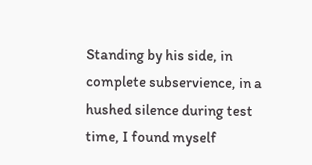Standing by his side, in complete subservience, in a hushed silence during test time, I found myself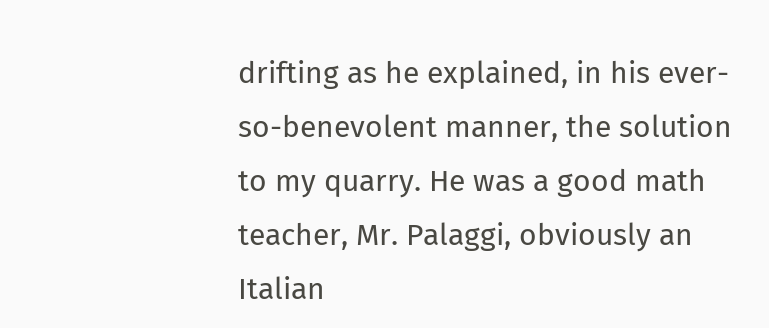drifting as he explained, in his ever-so-benevolent manner, the solution to my quarry. He was a good math teacher, Mr. Palaggi, obviously an Italian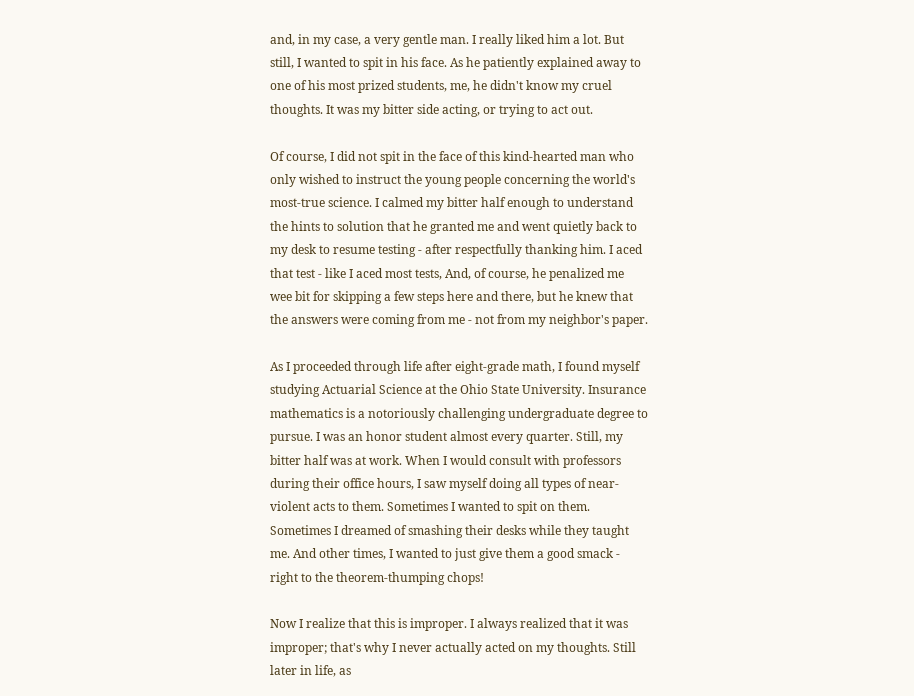and, in my case, a very gentle man. I really liked him a lot. But still, I wanted to spit in his face. As he patiently explained away to one of his most prized students, me, he didn't know my cruel thoughts. It was my bitter side acting, or trying to act out.

Of course, I did not spit in the face of this kind-hearted man who only wished to instruct the young people concerning the world's most-true science. I calmed my bitter half enough to understand the hints to solution that he granted me and went quietly back to my desk to resume testing - after respectfully thanking him. I aced that test - like I aced most tests, And, of course, he penalized me wee bit for skipping a few steps here and there, but he knew that the answers were coming from me - not from my neighbor's paper.

As I proceeded through life after eight-grade math, I found myself studying Actuarial Science at the Ohio State University. Insurance mathematics is a notoriously challenging undergraduate degree to pursue. I was an honor student almost every quarter. Still, my bitter half was at work. When I would consult with professors during their office hours, I saw myself doing all types of near-violent acts to them. Sometimes I wanted to spit on them. Sometimes I dreamed of smashing their desks while they taught me. And other times, I wanted to just give them a good smack - right to the theorem-thumping chops!

Now I realize that this is improper. I always realized that it was improper; that's why I never actually acted on my thoughts. Still later in life, as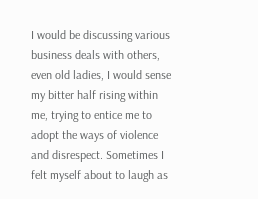I would be discussing various business deals with others, even old ladies, I would sense my bitter half rising within me, trying to entice me to adopt the ways of violence and disrespect. Sometimes I felt myself about to laugh as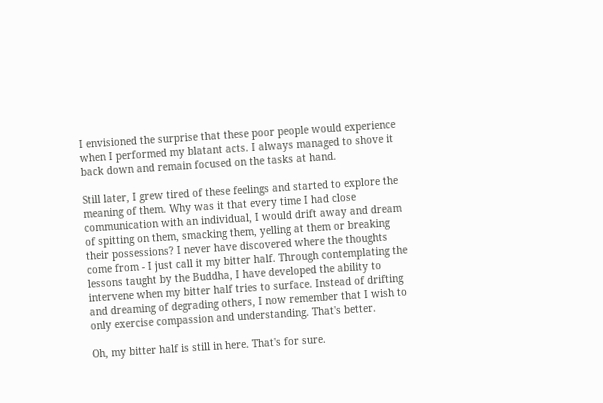I envisioned the surprise that these poor people would experience when I performed my blatant acts. I always managed to shove it back down and remain focused on the tasks at hand.

Still later, I grew tired of these feelings and started to explore the meaning of them. Why was it that every time I had close communication with an individual, I would drift away and dream of spitting on them, smacking them, yelling at them or breaking their possessions? I never have discovered where the thoughts come from - I just call it my bitter half. Through contemplating the lessons taught by the Buddha, I have developed the ability to intervene when my bitter half tries to surface. Instead of drifting and dreaming of degrading others, I now remember that I wish to only exercise compassion and understanding. That's better.

Oh, my bitter half is still in here. That's for sure.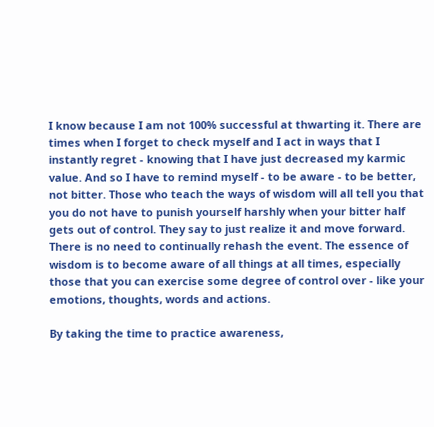I know because I am not 100% successful at thwarting it. There are times when I forget to check myself and I act in ways that I instantly regret - knowing that I have just decreased my karmic value. And so I have to remind myself - to be aware - to be better, not bitter. Those who teach the ways of wisdom will all tell you that you do not have to punish yourself harshly when your bitter half gets out of control. They say to just realize it and move forward. There is no need to continually rehash the event. The essence of wisdom is to become aware of all things at all times, especially those that you can exercise some degree of control over - like your emotions, thoughts, words and actions.

By taking the time to practice awareness,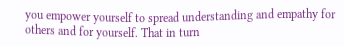you empower yourself to spread understanding and empathy for others and for yourself. That in turn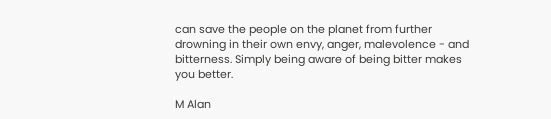can save the people on the planet from further drowning in their own envy, anger, malevolence - and bitterness. Simply being aware of being bitter makes you better.

M Alan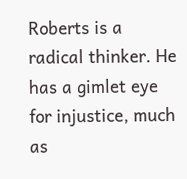Roberts is a radical thinker. He has a gimlet eye for injustice, much as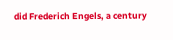did Frederich Engels, a century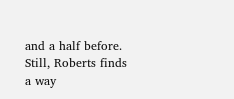and a half before. Still, Roberts finds a way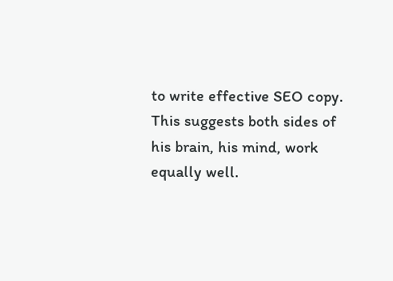to write effective SEO copy. This suggests both sides of his brain, his mind, work equally well.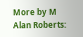More by M Alan Roberts: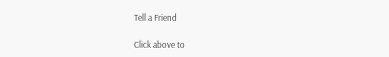Tell a Friend

Click above to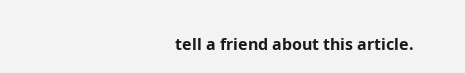tell a friend about this article.